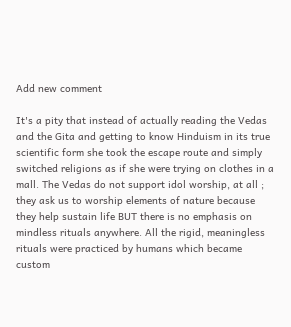Add new comment

It's a pity that instead of actually reading the Vedas and the Gita and getting to know Hinduism in its true scientific form she took the escape route and simply switched religions as if she were trying on clothes in a mall. The Vedas do not support idol worship, at all ; they ask us to worship elements of nature because they help sustain life BUT there is no emphasis on mindless rituals anywhere. All the rigid, meaningless rituals were practiced by humans which became custom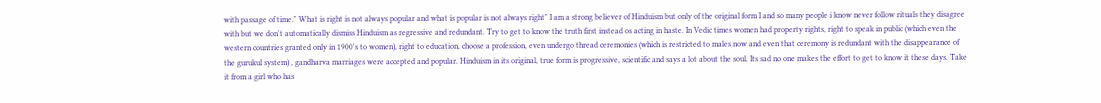with passage of time." What is right is not always popular and what is popular is not always right" I am a strong believer of Hinduism but only of the original form I and so many people i know never follow rituals they disagree with but we don't automatically dismiss Hinduism as regressive and redundant. Try to get to know the truth first instead os acting in haste. In Vedic times women had property rights, right to speak in public (which even the western countries granted only in 1900's to women), right to education, choose a profession, even undergo thread ceremonies (which is restricted to males now and even that ceremony is redundant with the disappearance of the gurukul system) , gandharva marriages were accepted and popular. Hinduism in its original, true form is progressive, scientific and says a lot about the soul. Its sad no one makes the effort to get to know it these days. Take it from a girl who has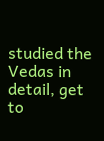studied the Vedas in detail, get to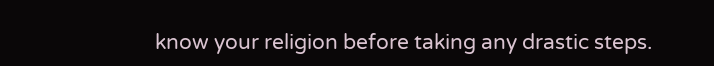know your religion before taking any drastic steps.